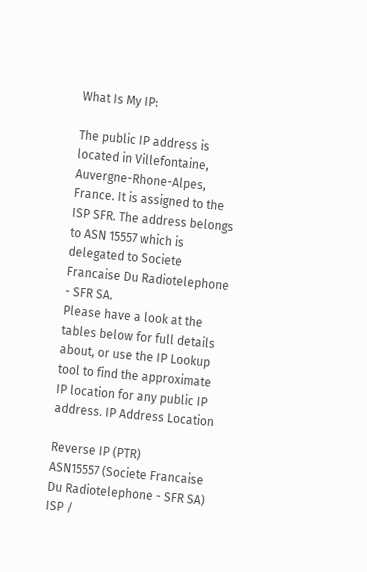What Is My IP:

The public IP address is located in Villefontaine, Auvergne-Rhone-Alpes, France. It is assigned to the ISP SFR. The address belongs to ASN 15557 which is delegated to Societe Francaise Du Radiotelephone - SFR SA.
Please have a look at the tables below for full details about, or use the IP Lookup tool to find the approximate IP location for any public IP address. IP Address Location

Reverse IP (PTR)
ASN15557 (Societe Francaise Du Radiotelephone - SFR SA)
ISP /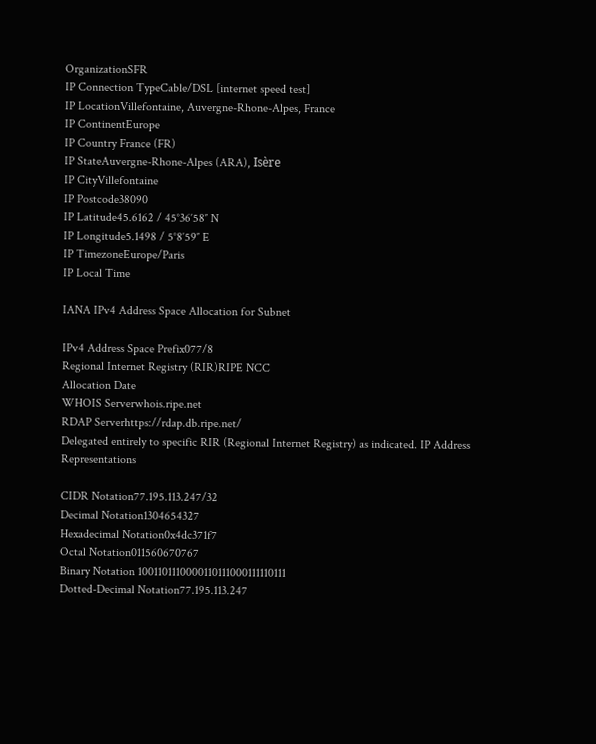OrganizationSFR
IP Connection TypeCable/DSL [internet speed test]
IP LocationVillefontaine, Auvergne-Rhone-Alpes, France
IP ContinentEurope
IP Country France (FR)
IP StateAuvergne-Rhone-Alpes (ARA), Isère
IP CityVillefontaine
IP Postcode38090
IP Latitude45.6162 / 45°36′58″ N
IP Longitude5.1498 / 5°8′59″ E
IP TimezoneEurope/Paris
IP Local Time

IANA IPv4 Address Space Allocation for Subnet

IPv4 Address Space Prefix077/8
Regional Internet Registry (RIR)RIPE NCC
Allocation Date
WHOIS Serverwhois.ripe.net
RDAP Serverhttps://rdap.db.ripe.net/
Delegated entirely to specific RIR (Regional Internet Registry) as indicated. IP Address Representations

CIDR Notation77.195.113.247/32
Decimal Notation1304654327
Hexadecimal Notation0x4dc371f7
Octal Notation011560670767
Binary Notation 1001101110000110111000111110111
Dotted-Decimal Notation77.195.113.247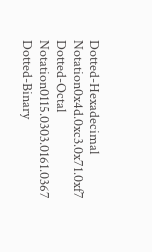Dotted-Hexadecimal Notation0x4d.0xc3.0x71.0xf7
Dotted-Octal Notation0115.0303.0161.0367
Dotted-Binary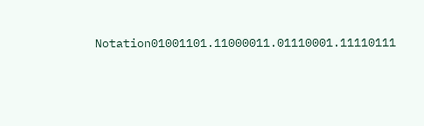Notation01001101.11000011.01110001.11110111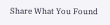Share What You Found